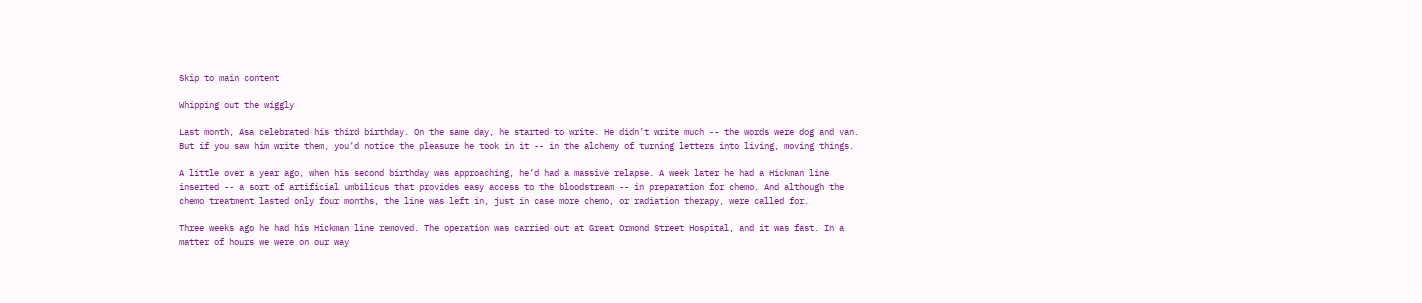Skip to main content

Whipping out the wiggly

Last month, Asa celebrated his third birthday. On the same day, he started to write. He didn’t write much -- the words were dog and van. But if you saw him write them, you’d notice the pleasure he took in it -- in the alchemy of turning letters into living, moving things.

A little over a year ago, when his second birthday was approaching, he’d had a massive relapse. A week later he had a Hickman line inserted -- a sort of artificial umbilicus that provides easy access to the bloodstream -- in preparation for chemo. And although the chemo treatment lasted only four months, the line was left in, just in case more chemo, or radiation therapy, were called for.

Three weeks ago he had his Hickman line removed. The operation was carried out at Great Ormond Street Hospital, and it was fast. In a matter of hours we were on our way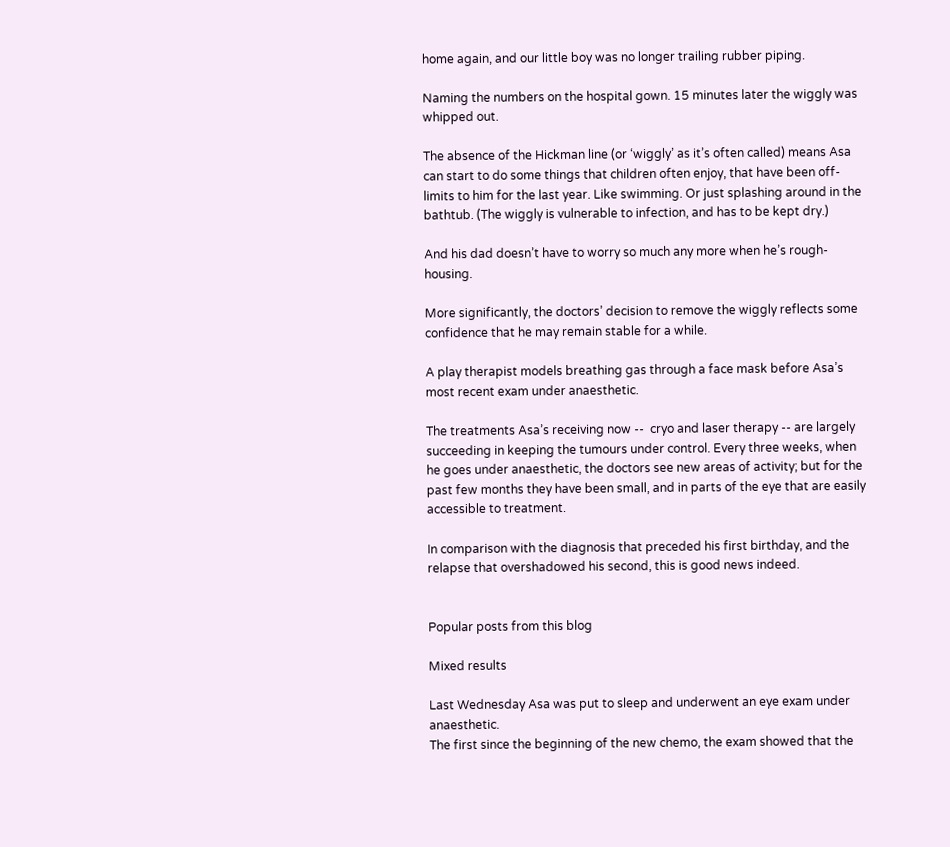home again, and our little boy was no longer trailing rubber piping.

Naming the numbers on the hospital gown. 15 minutes later the wiggly was whipped out.

The absence of the Hickman line (or ‘wiggly’ as it’s often called) means Asa can start to do some things that children often enjoy, that have been off-limits to him for the last year. Like swimming. Or just splashing around in the bathtub. (The wiggly is vulnerable to infection, and has to be kept dry.)

And his dad doesn’t have to worry so much any more when he’s rough-housing.

More significantly, the doctors’ decision to remove the wiggly reflects some confidence that he may remain stable for a while.

A play therapist models breathing gas through a face mask before Asa’s most recent exam under anaesthetic.

The treatments Asa’s receiving now --  cryo and laser therapy -- are largely succeeding in keeping the tumours under control. Every three weeks, when he goes under anaesthetic, the doctors see new areas of activity; but for the past few months they have been small, and in parts of the eye that are easily accessible to treatment.

In comparison with the diagnosis that preceded his first birthday, and the relapse that overshadowed his second, this is good news indeed.


Popular posts from this blog

Mixed results

Last Wednesday Asa was put to sleep and underwent an eye exam under anaesthetic.
The first since the beginning of the new chemo, the exam showed that the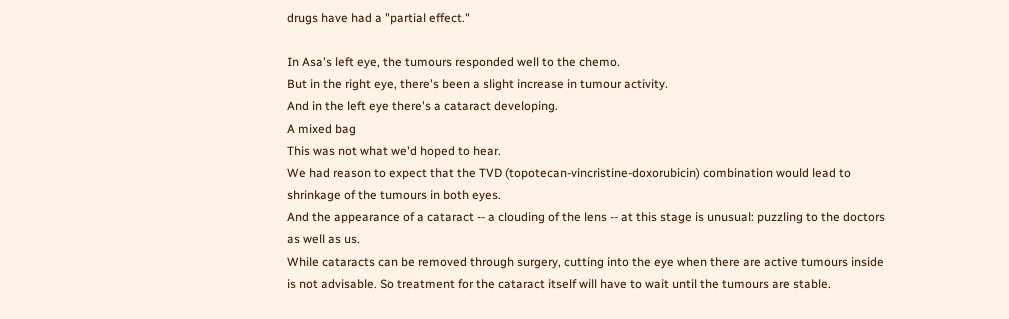drugs have had a "partial effect."

In Asa's left eye, the tumours responded well to the chemo.
But in the right eye, there's been a slight increase in tumour activity.
And in the left eye there's a cataract developing.
A mixed bag
This was not what we'd hoped to hear.
We had reason to expect that the TVD (topotecan-vincristine-doxorubicin) combination would lead to shrinkage of the tumours in both eyes.
And the appearance of a cataract -- a clouding of the lens -- at this stage is unusual: puzzling to the doctors as well as us.
While cataracts can be removed through surgery, cutting into the eye when there are active tumours inside is not advisable. So treatment for the cataract itself will have to wait until the tumours are stable.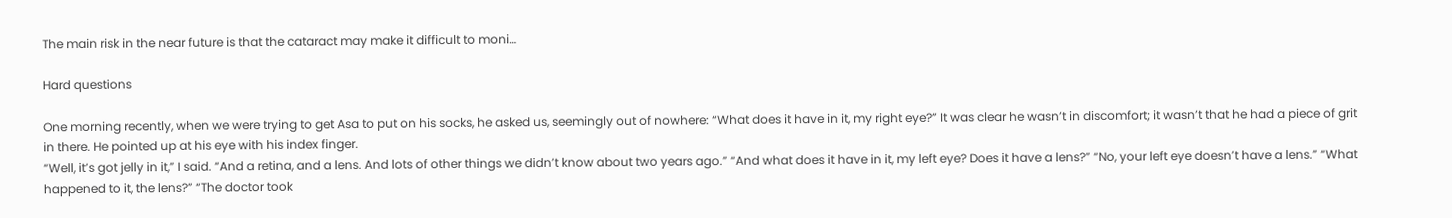The main risk in the near future is that the cataract may make it difficult to moni…

Hard questions

One morning recently, when we were trying to get Asa to put on his socks, he asked us, seemingly out of nowhere: “What does it have in it, my right eye?” It was clear he wasn’t in discomfort; it wasn’t that he had a piece of grit in there. He pointed up at his eye with his index finger.
“Well, it’s got jelly in it,” I said. “And a retina, and a lens. And lots of other things we didn’t know about two years ago.” “And what does it have in it, my left eye? Does it have a lens?” “No, your left eye doesn’t have a lens.” “What happened to it, the lens?” “The doctor took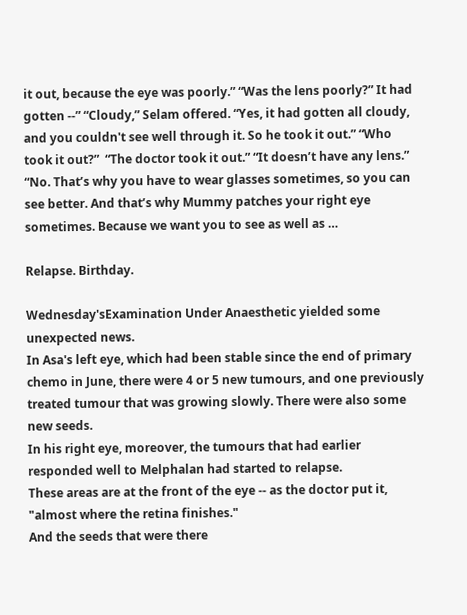it out, because the eye was poorly.” “Was the lens poorly?” It had gotten --” “Cloudy,” Selam offered. “Yes, it had gotten all cloudy, and you couldn't see well through it. So he took it out.” “Who took it out?”  “The doctor took it out.” “It doesn’t have any lens.” “No. That’s why you have to wear glasses sometimes, so you can see better. And that’s why Mummy patches your right eye sometimes. Because we want you to see as well as …

Relapse. Birthday.

Wednesday'sExamination Under Anaesthetic yielded some unexpected news.
In Asa's left eye, which had been stable since the end of primary chemo in June, there were 4 or 5 new tumours, and one previously treated tumour that was growing slowly. There were also some new seeds.
In his right eye, moreover, the tumours that had earlier responded well to Melphalan had started to relapse.
These areas are at the front of the eye -- as the doctor put it, "almost where the retina finishes."
And the seeds that were there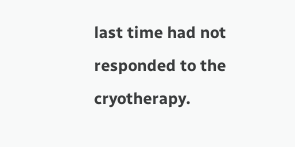last time had not responded to the cryotherapy.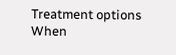Treatment options
When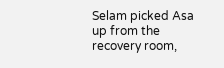Selam picked Asa up from the recovery room,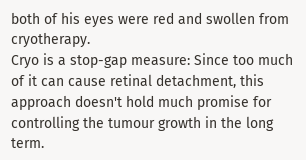both of his eyes were red and swollen from cryotherapy.
Cryo is a stop-gap measure: Since too much of it can cause retinal detachment, this approach doesn't hold much promise for controlling the tumour growth in the long term.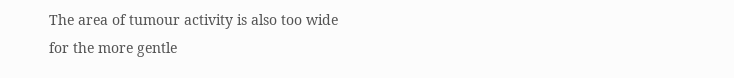The area of tumour activity is also too wide for the more gentle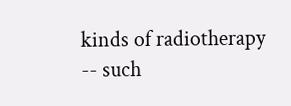kinds of radiotherapy -- such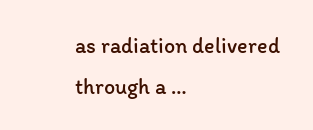as radiation delivered through a …